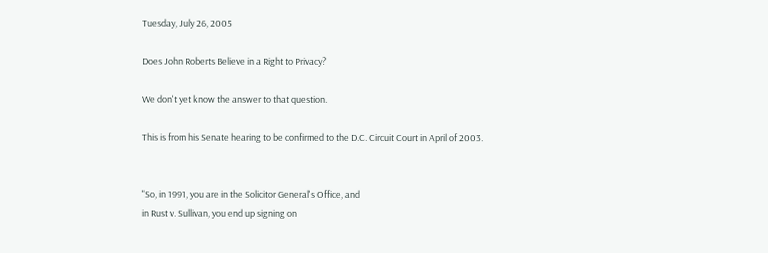Tuesday, July 26, 2005

Does John Roberts Believe in a Right to Privacy?

We don't yet know the answer to that question.

This is from his Senate hearing to be confirmed to the D.C. Circuit Court in April of 2003.


"So, in 1991, you are in the Solicitor General's Office, and
in Rust v. Sullivan, you end up signing on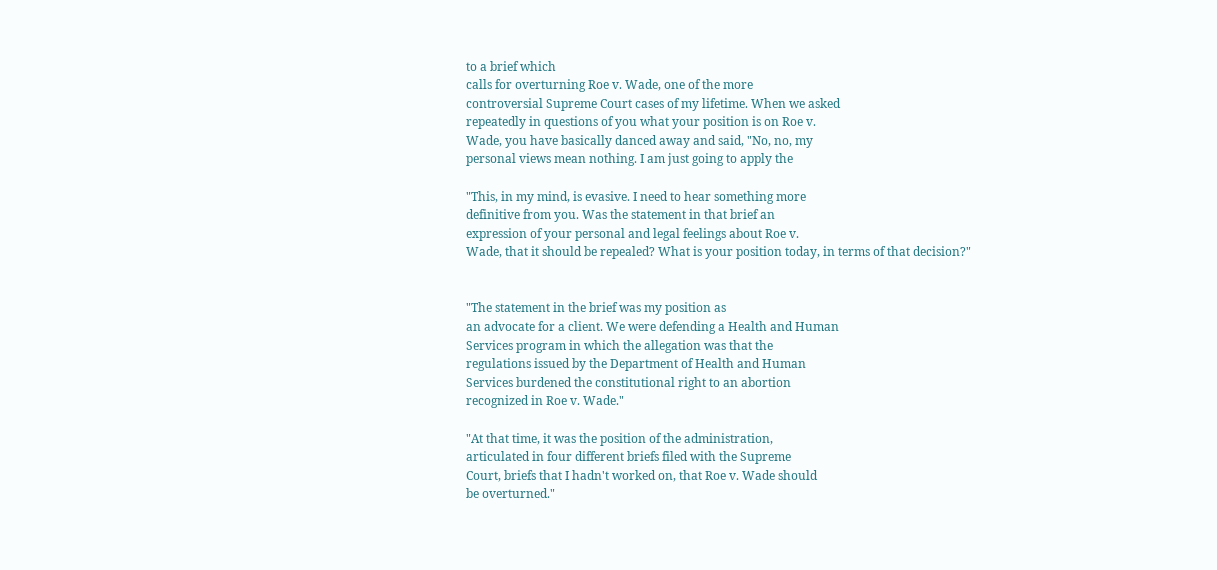to a brief which
calls for overturning Roe v. Wade, one of the more
controversial Supreme Court cases of my lifetime. When we asked
repeatedly in questions of you what your position is on Roe v.
Wade, you have basically danced away and said, "No, no, my
personal views mean nothing. I am just going to apply the

"This, in my mind, is evasive. I need to hear something more
definitive from you. Was the statement in that brief an
expression of your personal and legal feelings about Roe v.
Wade, that it should be repealed? What is your position today, in terms of that decision?"


"The statement in the brief was my position as
an advocate for a client. We were defending a Health and Human
Services program in which the allegation was that the
regulations issued by the Department of Health and Human
Services burdened the constitutional right to an abortion
recognized in Roe v. Wade."

"At that time, it was the position of the administration,
articulated in four different briefs filed with the Supreme
Court, briefs that I hadn't worked on, that Roe v. Wade should
be overturned."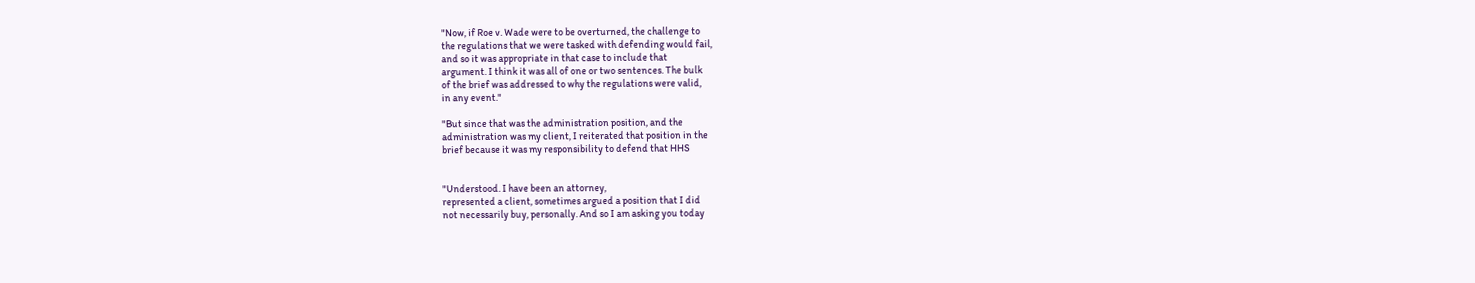"Now, if Roe v. Wade were to be overturned, the challenge to
the regulations that we were tasked with defending would fail,
and so it was appropriate in that case to include that
argument. I think it was all of one or two sentences. The bulk
of the brief was addressed to why the regulations were valid,
in any event."

"But since that was the administration position, and the
administration was my client, I reiterated that position in the
brief because it was my responsibility to defend that HHS


"Understood. I have been an attorney,
represented a client, sometimes argued a position that I did
not necessarily buy, personally. And so I am asking you today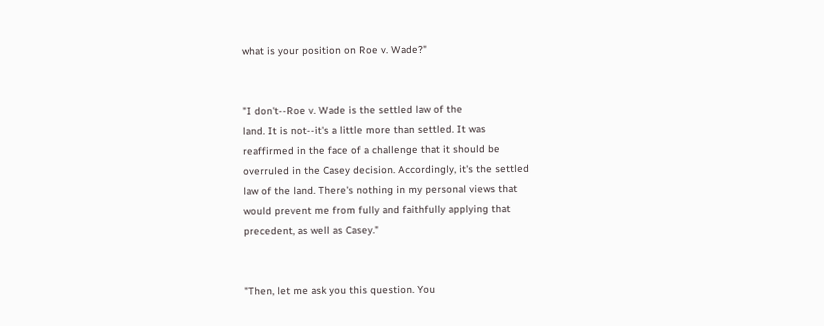what is your position on Roe v. Wade?"


"I don't--Roe v. Wade is the settled law of the
land. It is not--it's a little more than settled. It was
reaffirmed in the face of a challenge that it should be
overruled in the Casey decision. Accordingly, it's the settled
law of the land. There's nothing in my personal views that
would prevent me from fully and faithfully applying that
precedent, as well as Casey."


"Then, let me ask you this question. You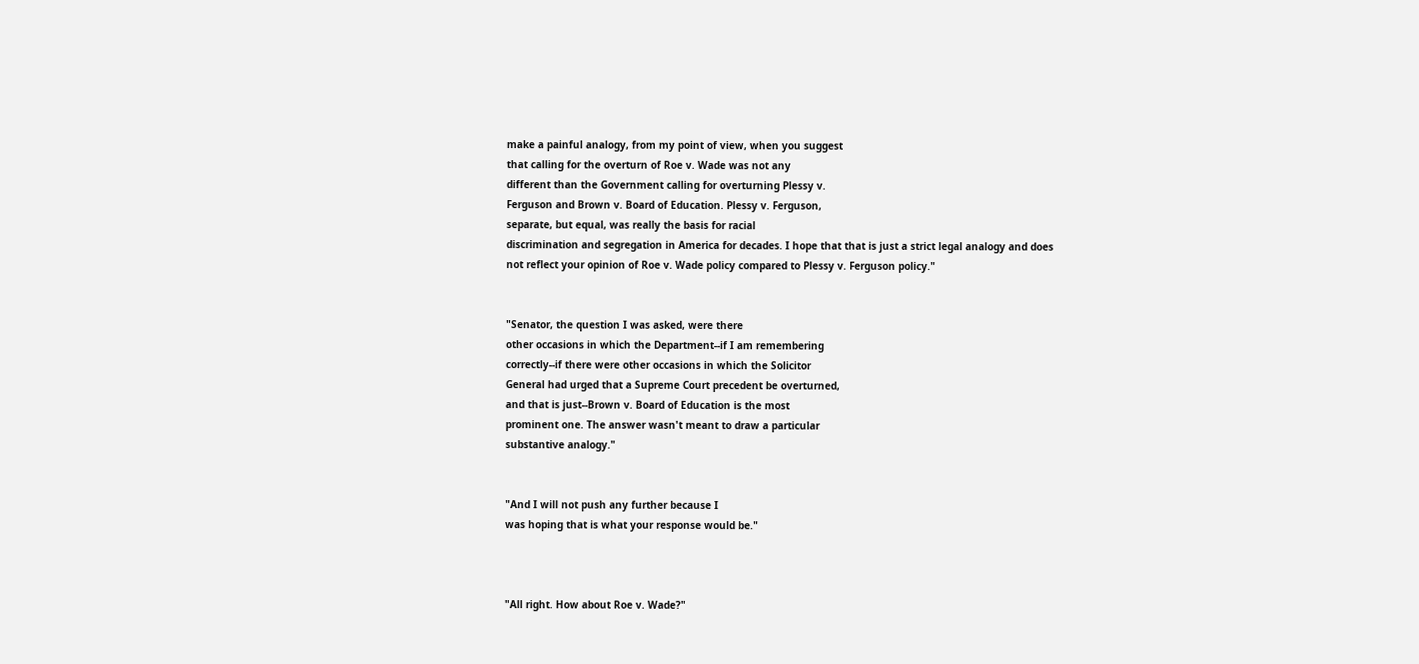make a painful analogy, from my point of view, when you suggest
that calling for the overturn of Roe v. Wade was not any
different than the Government calling for overturning Plessy v.
Ferguson and Brown v. Board of Education. Plessy v. Ferguson,
separate, but equal, was really the basis for racial
discrimination and segregation in America for decades. I hope that that is just a strict legal analogy and does
not reflect your opinion of Roe v. Wade policy compared to Plessy v. Ferguson policy."


"Senator, the question I was asked, were there
other occasions in which the Department--if I am remembering
correctly--if there were other occasions in which the Solicitor
General had urged that a Supreme Court precedent be overturned,
and that is just--Brown v. Board of Education is the most
prominent one. The answer wasn't meant to draw a particular
substantive analogy."


"And I will not push any further because I
was hoping that is what your response would be."



"All right. How about Roe v. Wade?"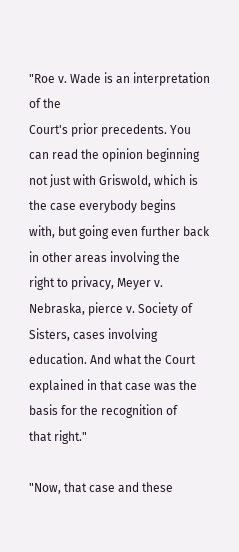"Roe v. Wade is an interpretation of the
Court's prior precedents. You can read the opinion beginning
not just with Griswold, which is the case everybody begins
with, but going even further back in other areas involving the
right to privacy, Meyer v. Nebraska, pierce v. Society of
Sisters, cases involving education. And what the Court
explained in that case was the basis for the recognition of
that right."

"Now, that case and these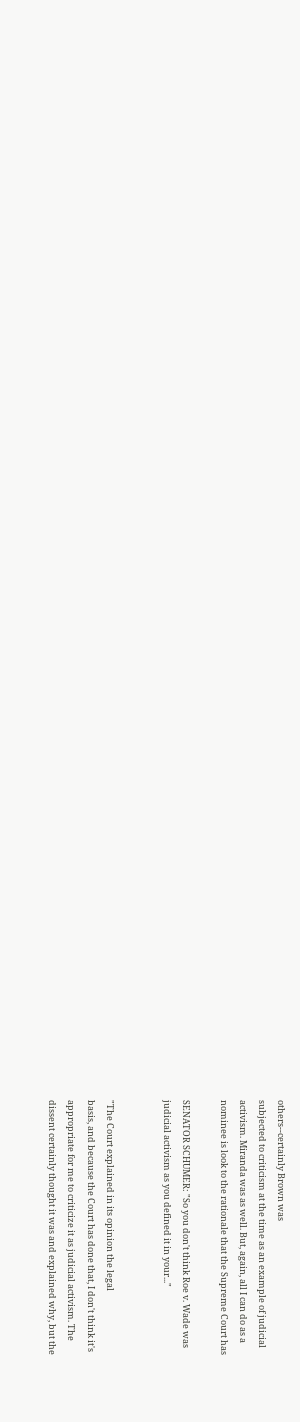others--certainly Brown was
subjected to criticism at the time as an example of judicial
activism. Miranda was as well. But, again, all I can do as a
nominee is look to the rationale that the Supreme Court has

SENATOR SCHUMER: "So you don't think Roe v. Wade was
judicial activism as you defined it in your..."


"The Court explained in its opinion the legal
basis, and because the Court has done that, I don't think it's
appropriate for me to criticize it as judicial activism. The
dissent certainly thought it was and explained why, but the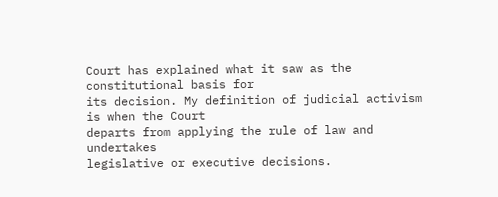Court has explained what it saw as the constitutional basis for
its decision. My definition of judicial activism is when the Court
departs from applying the rule of law and undertakes
legislative or executive decisions.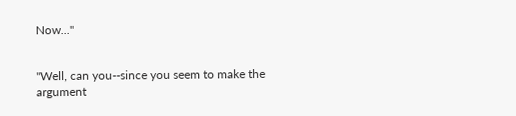Now..."


"Well, can you--since you seem to make the
argument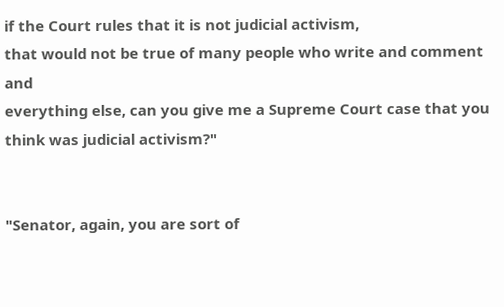if the Court rules that it is not judicial activism,
that would not be true of many people who write and comment and
everything else, can you give me a Supreme Court case that you
think was judicial activism?"


"Senator, again, you are sort of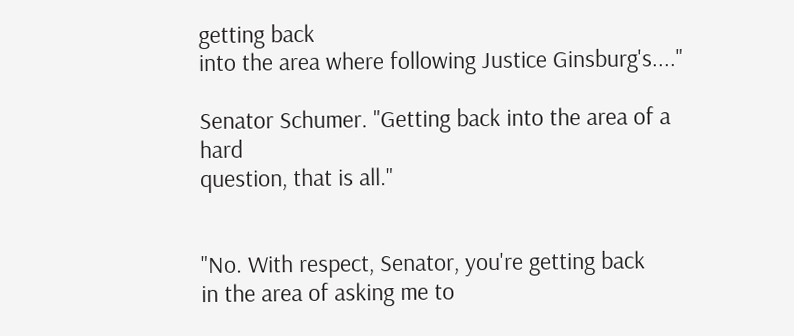getting back
into the area where following Justice Ginsburg's...."

Senator Schumer. "Getting back into the area of a hard
question, that is all."


"No. With respect, Senator, you're getting back
in the area of asking me to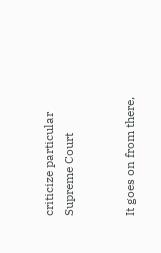criticize particular Supreme Court


It goes on from there,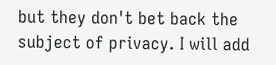but they don't bet back the subject of privacy. I will add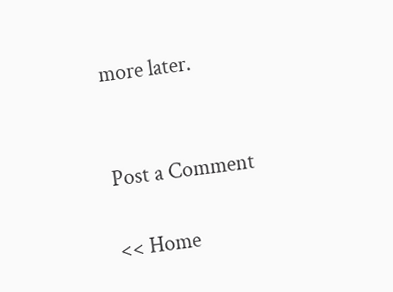more later.


Post a Comment

<< Home